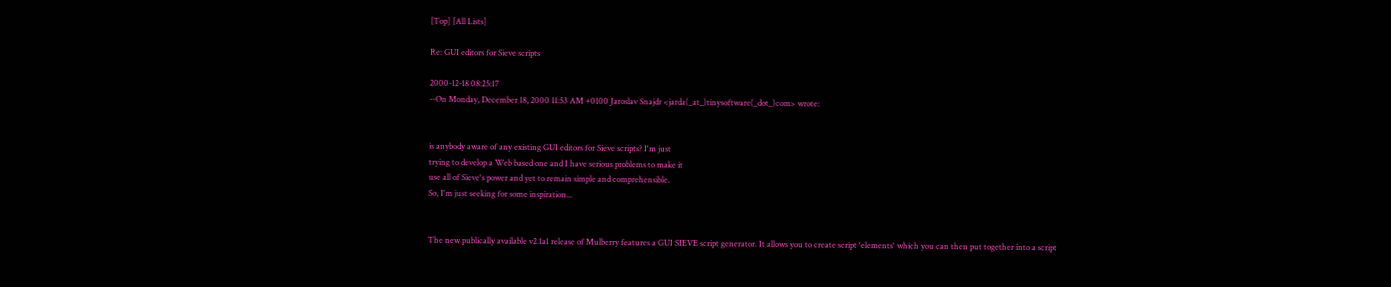[Top] [All Lists]

Re: GUI editors for Sieve scripts

2000-12-18 08:25:17
--On Monday, December 18, 2000 11:53 AM +0100 Jaroslav Snajdr <jarda(_at_)tinysoftware(_dot_)com> wrote:


is anybody aware of any existing GUI editors for Sieve scripts? I'm just
trying to develop a Web based one and I have serious problems to make it
use all of Sieve's power and yet to remain simple and comprehensible.
So, I'm just seeking for some inspiration...


The new publically available v2.1a1 release of Mulberry features a GUI SIEVE script generator. It allows you to create script 'elements' which you can then put together into a script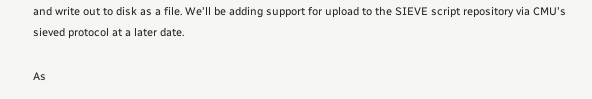and write out to disk as a file. We'll be adding support for upload to the SIEVE script repository via CMU's sieved protocol at a later date.

As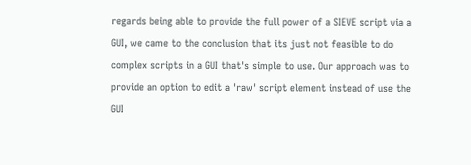regards being able to provide the full power of a SIEVE script via a GUI, we came to the conclusion that its just not feasible to do complex scripts in a GUI that's simple to use. Our approach was to provide an option to edit a 'raw' script element instead of use the GUI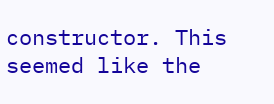constructor. This seemed like the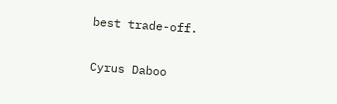best trade-off.

Cyrus Daboo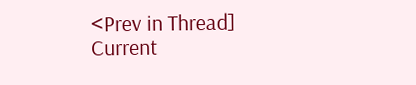<Prev in Thread] Current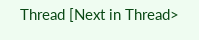Thread [Next in Thread>